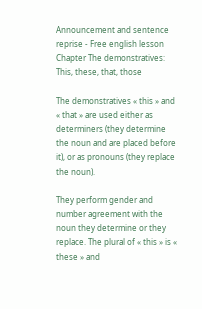Announcement and sentence reprise - Free english lesson
Chapter The demonstratives: This, these, that, those

The demonstratives « this » and « that » are used either as determiners (they determine the noun and are placed before it), or as pronouns (they replace the noun).

They perform gender and number agreement with the noun they determine or they replace. The plural of « this » is « these » and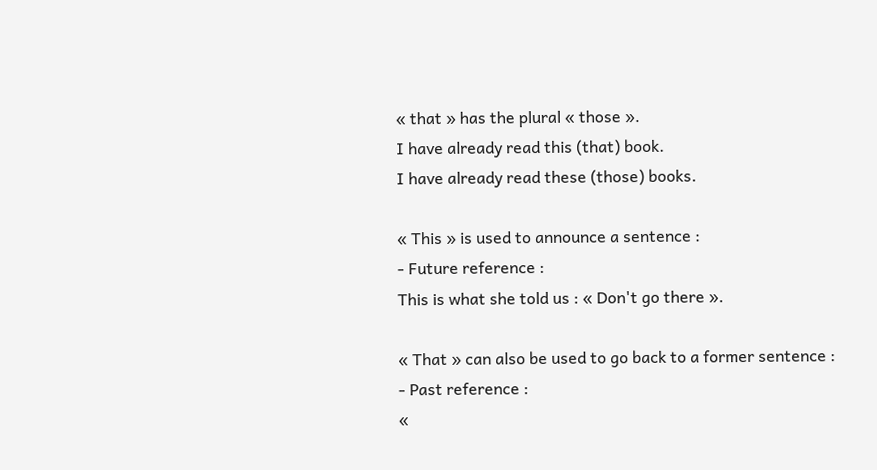« that » has the plural « those ».
I have already read this (that) book.
I have already read these (those) books.

« This » is used to announce a sentence :
- Future reference :
This is what she told us : « Don't go there ».

« That » can also be used to go back to a former sentence :
- Past reference :
«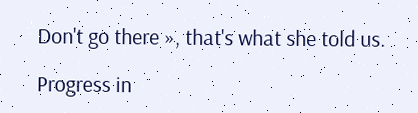Don't go there », that's what she told us.

Progress in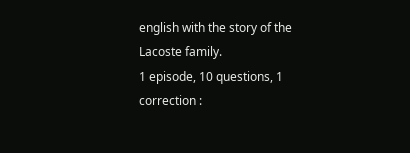english with the story of the Lacoste family.
1 episode, 10 questions, 1 correction :